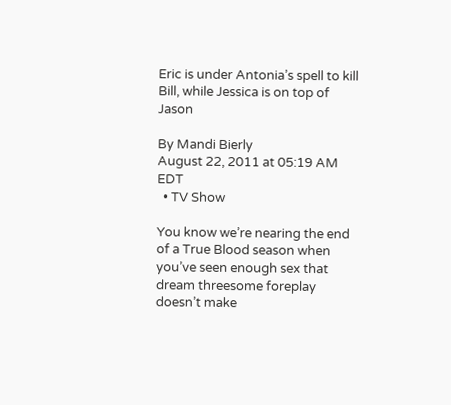Eric is under Antonia’s spell to kill Bill, while Jessica is on top of Jason

By Mandi Bierly
August 22, 2011 at 05:19 AM EDT
  • TV Show

You know we’re nearing the end of a True Blood season when you’ve seen enough sex that dream threesome foreplay doesn’t make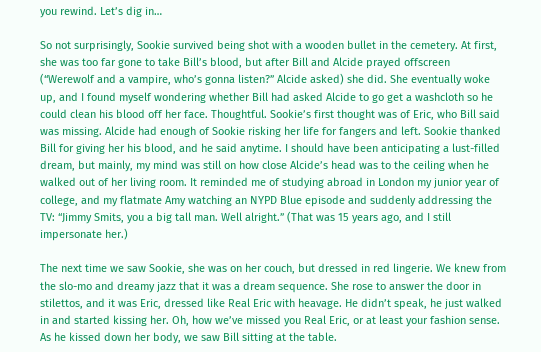you rewind. Let’s dig in…

So not surprisingly, Sookie survived being shot with a wooden bullet in the cemetery. At first, she was too far gone to take Bill’s blood, but after Bill and Alcide prayed offscreen (“Werewolf and a vampire, who’s gonna listen?” Alcide asked) she did. She eventually woke up, and I found myself wondering whether Bill had asked Alcide to go get a washcloth so he could clean his blood off her face. Thoughtful. Sookie’s first thought was of Eric, who Bill said was missing. Alcide had enough of Sookie risking her life for fangers and left. Sookie thanked Bill for giving her his blood, and he said anytime. I should have been anticipating a lust-filled dream, but mainly, my mind was still on how close Alcide’s head was to the ceiling when he walked out of her living room. It reminded me of studying abroad in London my junior year of college, and my flatmate Amy watching an NYPD Blue episode and suddenly addressing the TV: “Jimmy Smits, you a big tall man. Well alright.” (That was 15 years ago, and I still impersonate her.)

The next time we saw Sookie, she was on her couch, but dressed in red lingerie. We knew from the slo-mo and dreamy jazz that it was a dream sequence. She rose to answer the door in stilettos, and it was Eric, dressed like Real Eric with heavage. He didn’t speak, he just walked in and started kissing her. Oh, how we’ve missed you Real Eric, or at least your fashion sense. As he kissed down her body, we saw Bill sitting at the table.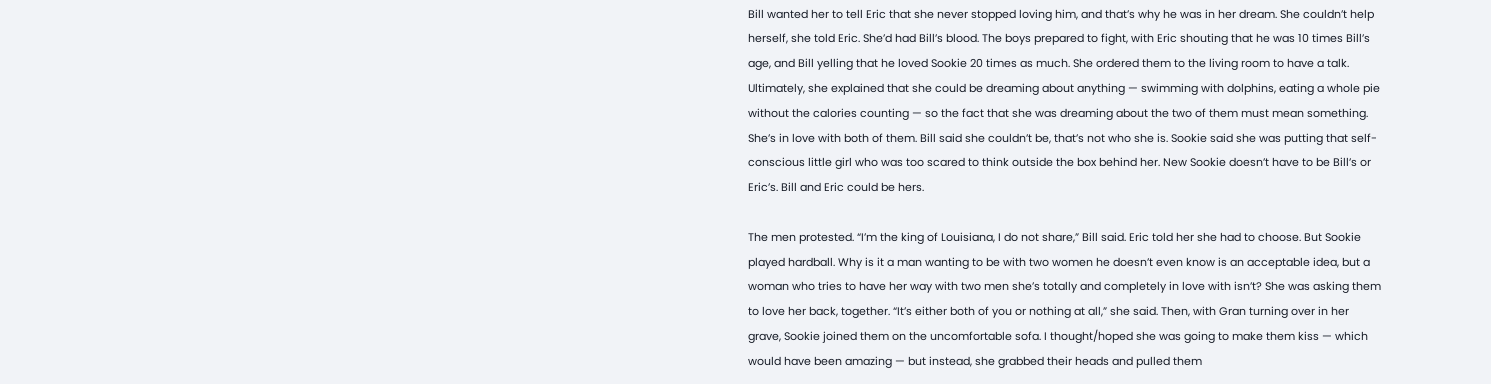Bill wanted her to tell Eric that she never stopped loving him, and that’s why he was in her dream. She couldn’t help herself, she told Eric. She’d had Bill’s blood. The boys prepared to fight, with Eric shouting that he was 10 times Bill’s age, and Bill yelling that he loved Sookie 20 times as much. She ordered them to the living room to have a talk. Ultimately, she explained that she could be dreaming about anything — swimming with dolphins, eating a whole pie without the calories counting — so the fact that she was dreaming about the two of them must mean something. She’s in love with both of them. Bill said she couldn’t be, that’s not who she is. Sookie said she was putting that self-conscious little girl who was too scared to think outside the box behind her. New Sookie doesn’t have to be Bill’s or Eric’s. Bill and Eric could be hers.

The men protested. “I’m the king of Louisiana, I do not share,” Bill said. Eric told her she had to choose. But Sookie played hardball. Why is it a man wanting to be with two women he doesn’t even know is an acceptable idea, but a woman who tries to have her way with two men she’s totally and completely in love with isn’t? She was asking them to love her back, together. “It’s either both of you or nothing at all,” she said. Then, with Gran turning over in her grave, Sookie joined them on the uncomfortable sofa. I thought/hoped she was going to make them kiss — which would have been amazing — but instead, she grabbed their heads and pulled them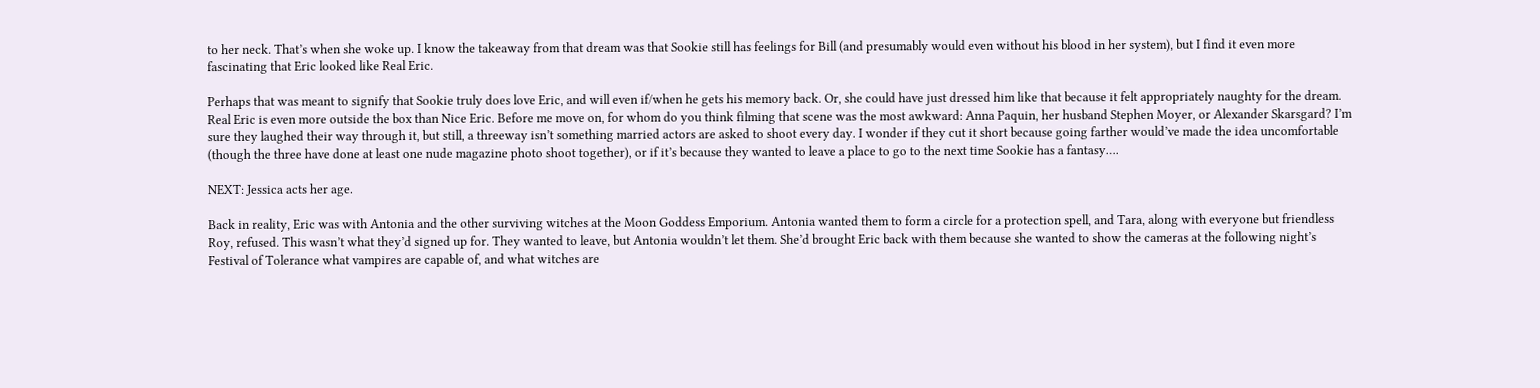to her neck. That’s when she woke up. I know the takeaway from that dream was that Sookie still has feelings for Bill (and presumably would even without his blood in her system), but I find it even more fascinating that Eric looked like Real Eric.

Perhaps that was meant to signify that Sookie truly does love Eric, and will even if/when he gets his memory back. Or, she could have just dressed him like that because it felt appropriately naughty for the dream. Real Eric is even more outside the box than Nice Eric. Before me move on, for whom do you think filming that scene was the most awkward: Anna Paquin, her husband Stephen Moyer, or Alexander Skarsgard? I’m sure they laughed their way through it, but still, a threeway isn’t something married actors are asked to shoot every day. I wonder if they cut it short because going farther would’ve made the idea uncomfortable (though the three have done at least one nude magazine photo shoot together), or if it’s because they wanted to leave a place to go to the next time Sookie has a fantasy….

NEXT: Jessica acts her age.

Back in reality, Eric was with Antonia and the other surviving witches at the Moon Goddess Emporium. Antonia wanted them to form a circle for a protection spell, and Tara, along with everyone but friendless Roy, refused. This wasn’t what they’d signed up for. They wanted to leave, but Antonia wouldn’t let them. She’d brought Eric back with them because she wanted to show the cameras at the following night’s Festival of Tolerance what vampires are capable of, and what witches are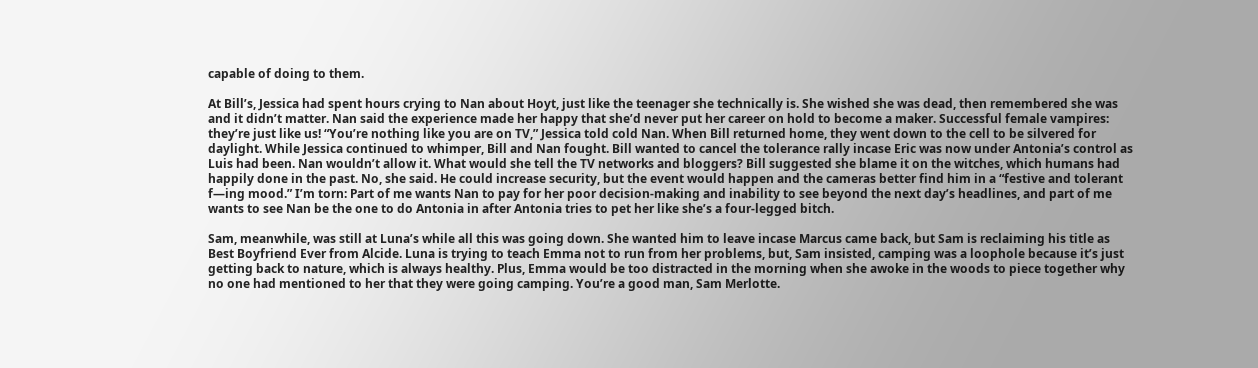capable of doing to them.

At Bill’s, Jessica had spent hours crying to Nan about Hoyt, just like the teenager she technically is. She wished she was dead, then remembered she was and it didn’t matter. Nan said the experience made her happy that she’d never put her career on hold to become a maker. Successful female vampires: they’re just like us! “You’re nothing like you are on TV,” Jessica told cold Nan. When Bill returned home, they went down to the cell to be silvered for daylight. While Jessica continued to whimper, Bill and Nan fought. Bill wanted to cancel the tolerance rally incase Eric was now under Antonia’s control as Luis had been. Nan wouldn’t allow it. What would she tell the TV networks and bloggers? Bill suggested she blame it on the witches, which humans had happily done in the past. No, she said. He could increase security, but the event would happen and the cameras better find him in a “festive and tolerant f—ing mood.” I’m torn: Part of me wants Nan to pay for her poor decision-making and inability to see beyond the next day’s headlines, and part of me wants to see Nan be the one to do Antonia in after Antonia tries to pet her like she’s a four-legged bitch.

Sam, meanwhile, was still at Luna’s while all this was going down. She wanted him to leave incase Marcus came back, but Sam is reclaiming his title as Best Boyfriend Ever from Alcide. Luna is trying to teach Emma not to run from her problems, but, Sam insisted, camping was a loophole because it’s just getting back to nature, which is always healthy. Plus, Emma would be too distracted in the morning when she awoke in the woods to piece together why no one had mentioned to her that they were going camping. You’re a good man, Sam Merlotte.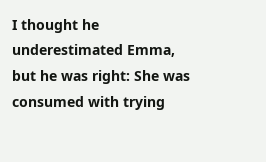I thought he underestimated Emma, but he was right: She was consumed with trying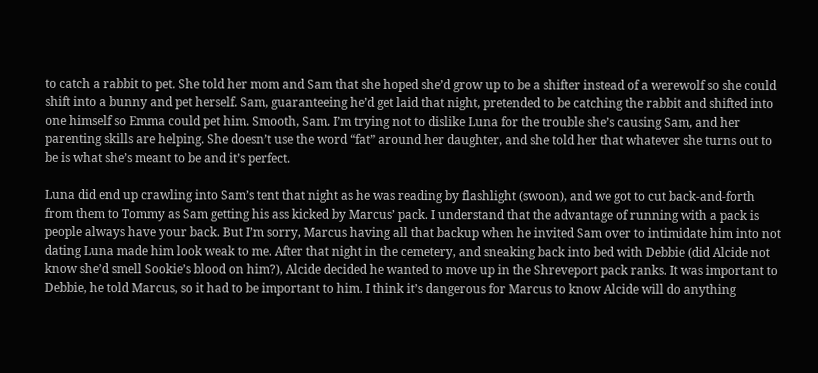to catch a rabbit to pet. She told her mom and Sam that she hoped she’d grow up to be a shifter instead of a werewolf so she could shift into a bunny and pet herself. Sam, guaranteeing he’d get laid that night, pretended to be catching the rabbit and shifted into one himself so Emma could pet him. Smooth, Sam. I’m trying not to dislike Luna for the trouble she’s causing Sam, and her parenting skills are helping. She doesn’t use the word “fat” around her daughter, and she told her that whatever she turns out to be is what she’s meant to be and it’s perfect.

Luna did end up crawling into Sam’s tent that night as he was reading by flashlight (swoon), and we got to cut back-and-forth from them to Tommy as Sam getting his ass kicked by Marcus’ pack. I understand that the advantage of running with a pack is people always have your back. But I’m sorry, Marcus having all that backup when he invited Sam over to intimidate him into not dating Luna made him look weak to me. After that night in the cemetery, and sneaking back into bed with Debbie (did Alcide not know she’d smell Sookie’s blood on him?), Alcide decided he wanted to move up in the Shreveport pack ranks. It was important to Debbie, he told Marcus, so it had to be important to him. I think it’s dangerous for Marcus to know Alcide will do anything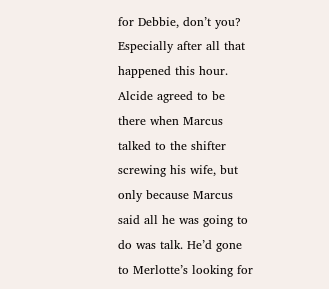for Debbie, don’t you? Especially after all that happened this hour. Alcide agreed to be there when Marcus talked to the shifter screwing his wife, but only because Marcus said all he was going to do was talk. He’d gone to Merlotte’s looking for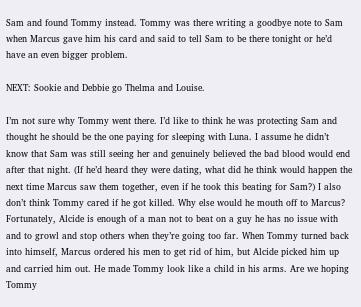Sam and found Tommy instead. Tommy was there writing a goodbye note to Sam when Marcus gave him his card and said to tell Sam to be there tonight or he’d have an even bigger problem.

NEXT: Sookie and Debbie go Thelma and Louise.

I’m not sure why Tommy went there. I’d like to think he was protecting Sam and thought he should be the one paying for sleeping with Luna. I assume he didn’t know that Sam was still seeing her and genuinely believed the bad blood would end after that night. (If he’d heard they were dating, what did he think would happen the next time Marcus saw them together, even if he took this beating for Sam?) I also don’t think Tommy cared if he got killed. Why else would he mouth off to Marcus? Fortunately, Alcide is enough of a man not to beat on a guy he has no issue with and to growl and stop others when they’re going too far. When Tommy turned back into himself, Marcus ordered his men to get rid of him, but Alcide picked him up and carried him out. He made Tommy look like a child in his arms. Are we hoping Tommy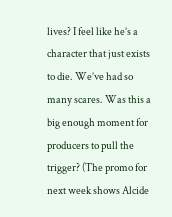lives? I feel like he’s a character that just exists to die. We’ve had so many scares. Was this a big enough moment for producers to pull the trigger? (The promo for next week shows Alcide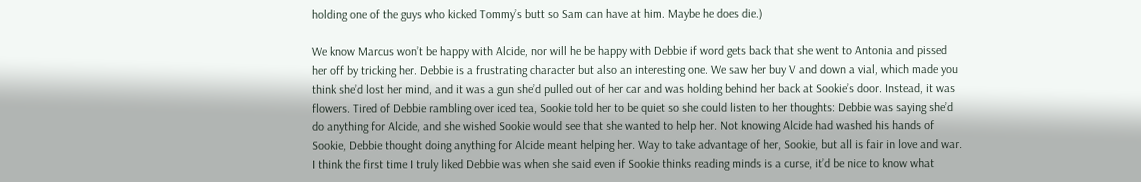holding one of the guys who kicked Tommy’s butt so Sam can have at him. Maybe he does die.)

We know Marcus won’t be happy with Alcide, nor will he be happy with Debbie if word gets back that she went to Antonia and pissed her off by tricking her. Debbie is a frustrating character but also an interesting one. We saw her buy V and down a vial, which made you think she’d lost her mind, and it was a gun she’d pulled out of her car and was holding behind her back at Sookie’s door. Instead, it was flowers. Tired of Debbie rambling over iced tea, Sookie told her to be quiet so she could listen to her thoughts: Debbie was saying she’d do anything for Alcide, and she wished Sookie would see that she wanted to help her. Not knowing Alcide had washed his hands of Sookie, Debbie thought doing anything for Alcide meant helping her. Way to take advantage of her, Sookie, but all is fair in love and war. I think the first time I truly liked Debbie was when she said even if Sookie thinks reading minds is a curse, it’d be nice to know what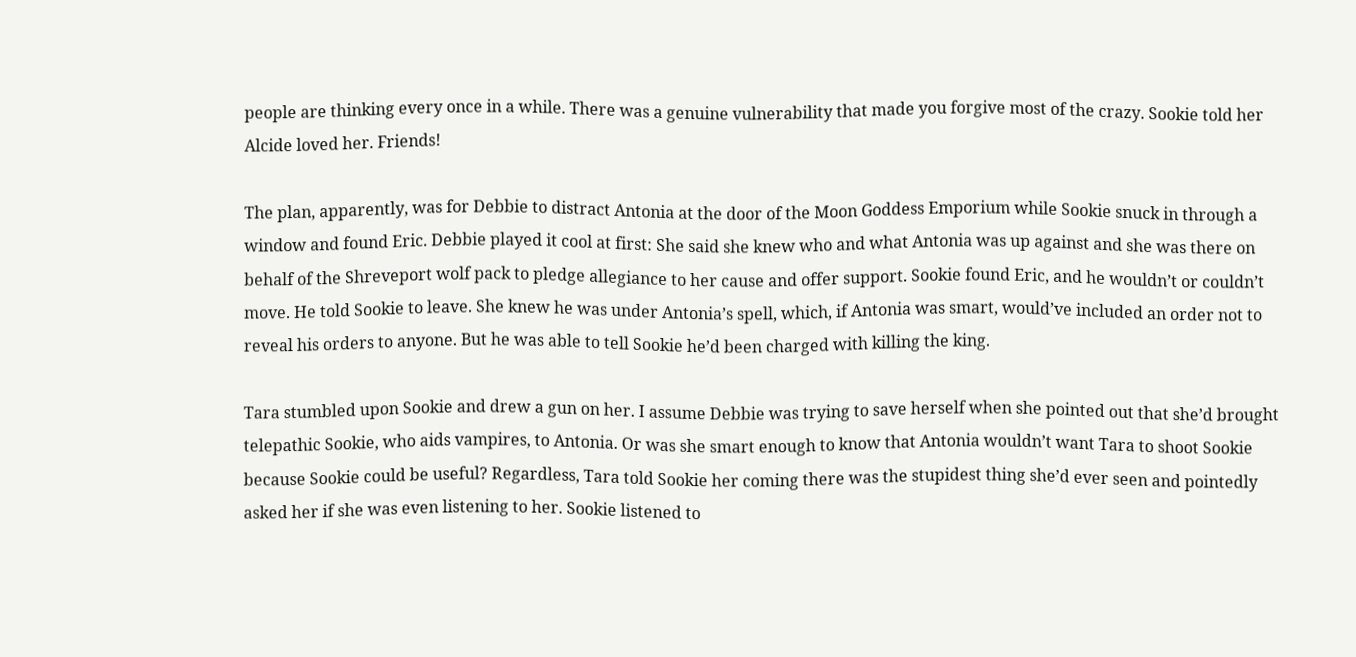people are thinking every once in a while. There was a genuine vulnerability that made you forgive most of the crazy. Sookie told her Alcide loved her. Friends!

The plan, apparently, was for Debbie to distract Antonia at the door of the Moon Goddess Emporium while Sookie snuck in through a window and found Eric. Debbie played it cool at first: She said she knew who and what Antonia was up against and she was there on behalf of the Shreveport wolf pack to pledge allegiance to her cause and offer support. Sookie found Eric, and he wouldn’t or couldn’t move. He told Sookie to leave. She knew he was under Antonia’s spell, which, if Antonia was smart, would’ve included an order not to reveal his orders to anyone. But he was able to tell Sookie he’d been charged with killing the king.

Tara stumbled upon Sookie and drew a gun on her. I assume Debbie was trying to save herself when she pointed out that she’d brought telepathic Sookie, who aids vampires, to Antonia. Or was she smart enough to know that Antonia wouldn’t want Tara to shoot Sookie because Sookie could be useful? Regardless, Tara told Sookie her coming there was the stupidest thing she’d ever seen and pointedly asked her if she was even listening to her. Sookie listened to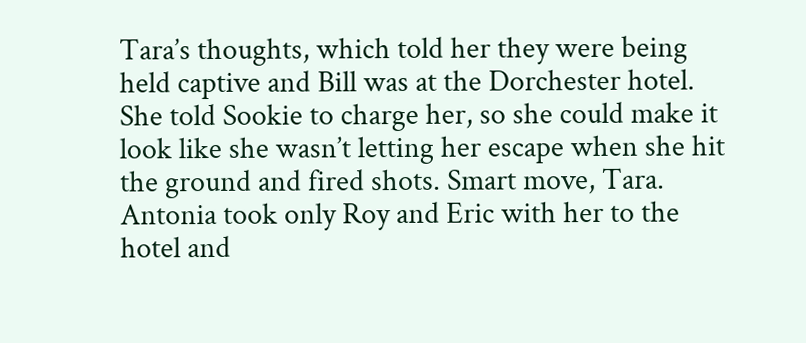Tara’s thoughts, which told her they were being held captive and Bill was at the Dorchester hotel. She told Sookie to charge her, so she could make it look like she wasn’t letting her escape when she hit the ground and fired shots. Smart move, Tara. Antonia took only Roy and Eric with her to the hotel and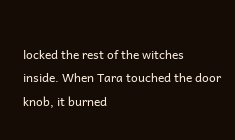locked the rest of the witches inside. When Tara touched the door knob, it burned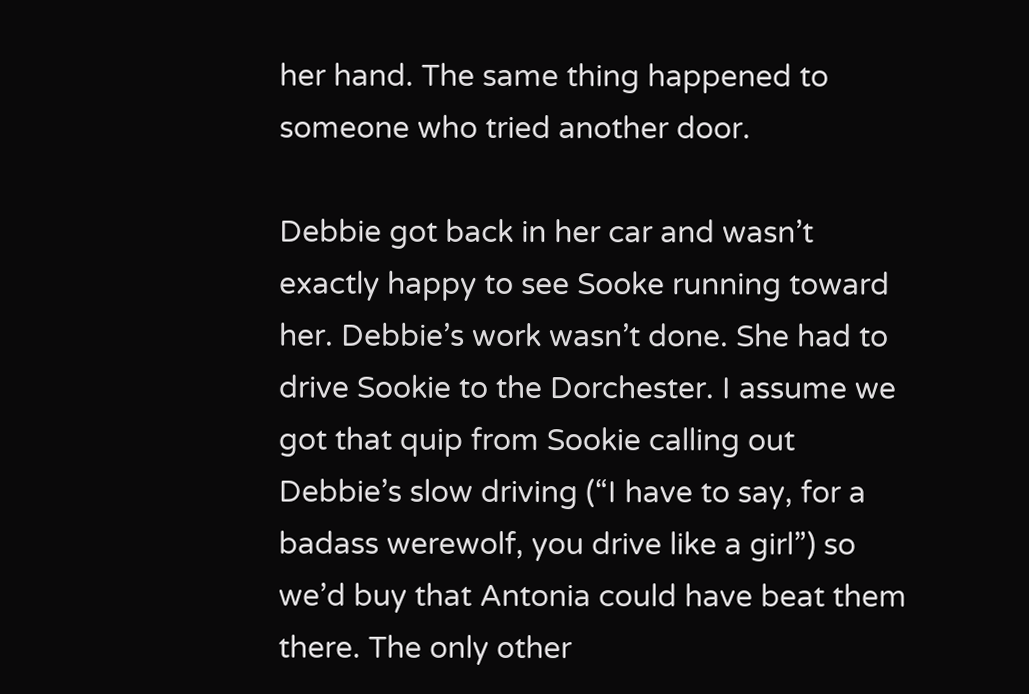her hand. The same thing happened to someone who tried another door.

Debbie got back in her car and wasn’t exactly happy to see Sooke running toward her. Debbie’s work wasn’t done. She had to drive Sookie to the Dorchester. I assume we got that quip from Sookie calling out Debbie’s slow driving (“I have to say, for a badass werewolf, you drive like a girl”) so we’d buy that Antonia could have beat them there. The only other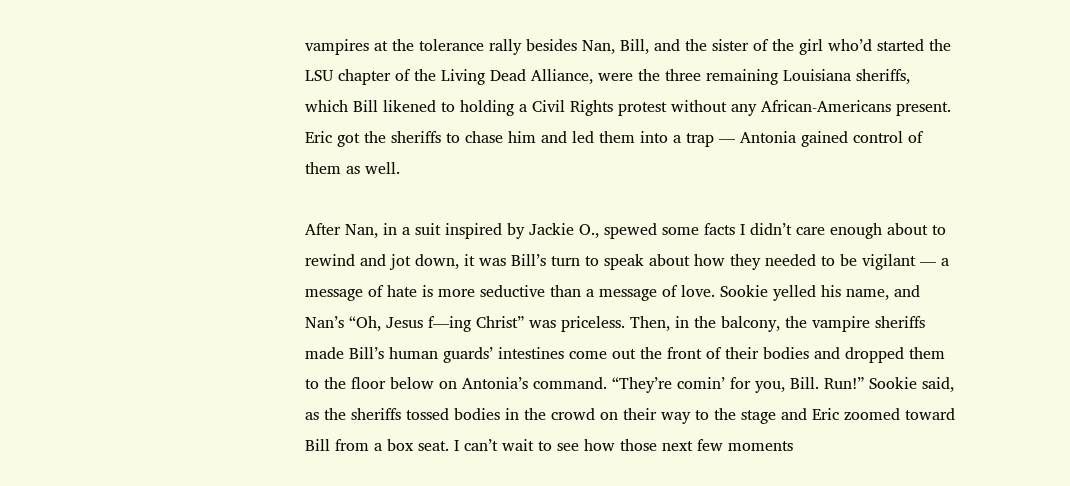vampires at the tolerance rally besides Nan, Bill, and the sister of the girl who’d started the LSU chapter of the Living Dead Alliance, were the three remaining Louisiana sheriffs, which Bill likened to holding a Civil Rights protest without any African-Americans present. Eric got the sheriffs to chase him and led them into a trap — Antonia gained control of them as well.

After Nan, in a suit inspired by Jackie O., spewed some facts I didn’t care enough about to rewind and jot down, it was Bill’s turn to speak about how they needed to be vigilant — a message of hate is more seductive than a message of love. Sookie yelled his name, and Nan’s “Oh, Jesus f—ing Christ” was priceless. Then, in the balcony, the vampire sheriffs made Bill’s human guards’ intestines come out the front of their bodies and dropped them to the floor below on Antonia’s command. “They’re comin’ for you, Bill. Run!” Sookie said, as the sheriffs tossed bodies in the crowd on their way to the stage and Eric zoomed toward Bill from a box seat. I can’t wait to see how those next few moments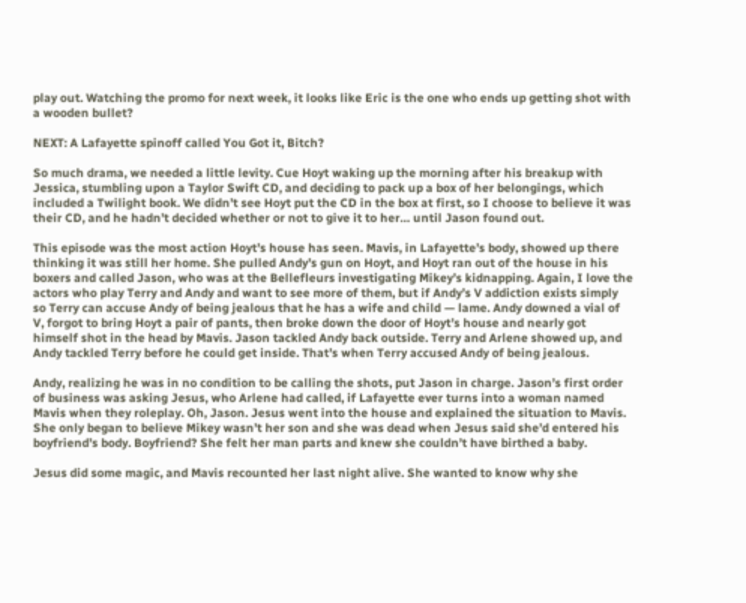play out. Watching the promo for next week, it looks like Eric is the one who ends up getting shot with a wooden bullet?

NEXT: A Lafayette spinoff called You Got it, Bitch?

So much drama, we needed a little levity. Cue Hoyt waking up the morning after his breakup with Jessica, stumbling upon a Taylor Swift CD, and deciding to pack up a box of her belongings, which included a Twilight book. We didn’t see Hoyt put the CD in the box at first, so I choose to believe it was their CD, and he hadn’t decided whether or not to give it to her… until Jason found out.

This episode was the most action Hoyt’s house has seen. Mavis, in Lafayette’s body, showed up there thinking it was still her home. She pulled Andy’s gun on Hoyt, and Hoyt ran out of the house in his boxers and called Jason, who was at the Bellefleurs investigating Mikey’s kidnapping. Again, I love the actors who play Terry and Andy and want to see more of them, but if Andy’s V addiction exists simply so Terry can accuse Andy of being jealous that he has a wife and child — lame. Andy downed a vial of V, forgot to bring Hoyt a pair of pants, then broke down the door of Hoyt’s house and nearly got himself shot in the head by Mavis. Jason tackled Andy back outside. Terry and Arlene showed up, and Andy tackled Terry before he could get inside. That’s when Terry accused Andy of being jealous.

Andy, realizing he was in no condition to be calling the shots, put Jason in charge. Jason’s first order of business was asking Jesus, who Arlene had called, if Lafayette ever turns into a woman named Mavis when they roleplay. Oh, Jason. Jesus went into the house and explained the situation to Mavis. She only began to believe Mikey wasn’t her son and she was dead when Jesus said she’d entered his boyfriend’s body. Boyfriend? She felt her man parts and knew she couldn’t have birthed a baby.

Jesus did some magic, and Mavis recounted her last night alive. She wanted to know why she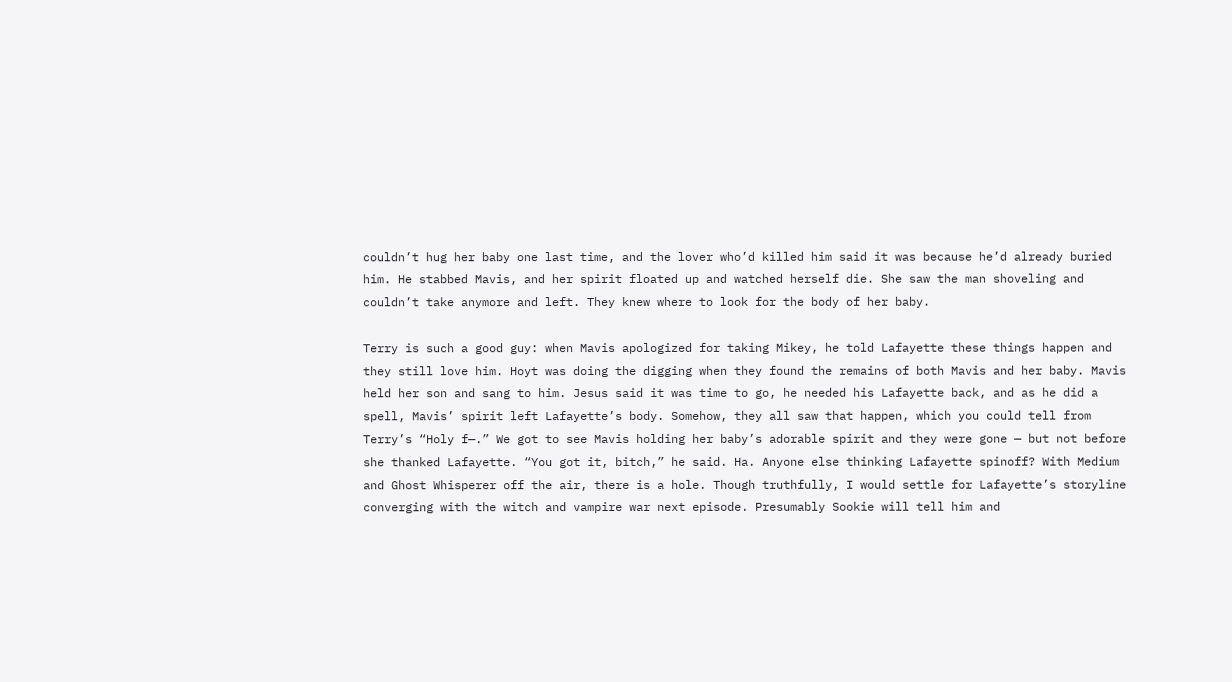couldn’t hug her baby one last time, and the lover who’d killed him said it was because he’d already buried him. He stabbed Mavis, and her spirit floated up and watched herself die. She saw the man shoveling and couldn’t take anymore and left. They knew where to look for the body of her baby.

Terry is such a good guy: when Mavis apologized for taking Mikey, he told Lafayette these things happen and they still love him. Hoyt was doing the digging when they found the remains of both Mavis and her baby. Mavis held her son and sang to him. Jesus said it was time to go, he needed his Lafayette back, and as he did a spell, Mavis’ spirit left Lafayette’s body. Somehow, they all saw that happen, which you could tell from Terry’s “Holy f—.” We got to see Mavis holding her baby’s adorable spirit and they were gone — but not before she thanked Lafayette. “You got it, bitch,” he said. Ha. Anyone else thinking Lafayette spinoff? With Medium and Ghost Whisperer off the air, there is a hole. Though truthfully, I would settle for Lafayette’s storyline converging with the witch and vampire war next episode. Presumably Sookie will tell him and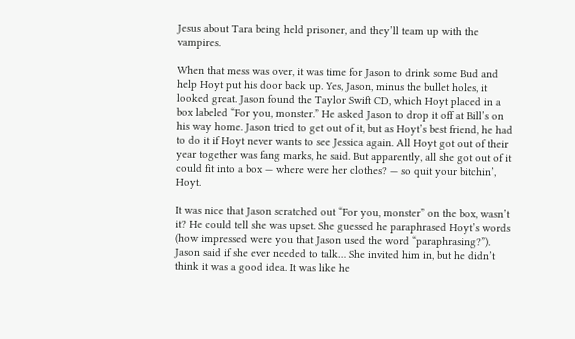Jesus about Tara being held prisoner, and they’ll team up with the vampires.

When that mess was over, it was time for Jason to drink some Bud and help Hoyt put his door back up. Yes, Jason, minus the bullet holes, it looked great. Jason found the Taylor Swift CD, which Hoyt placed in a box labeled “For you, monster.” He asked Jason to drop it off at Bill’s on his way home. Jason tried to get out of it, but as Hoyt’s best friend, he had to do it if Hoyt never wants to see Jessica again. All Hoyt got out of their year together was fang marks, he said. But apparently, all she got out of it could fit into a box — where were her clothes? — so quit your bitchin’, Hoyt.

It was nice that Jason scratched out “For you, monster” on the box, wasn’t it? He could tell she was upset. She guessed he paraphrased Hoyt’s words (how impressed were you that Jason used the word “paraphrasing?”). Jason said if she ever needed to talk… She invited him in, but he didn’t think it was a good idea. It was like he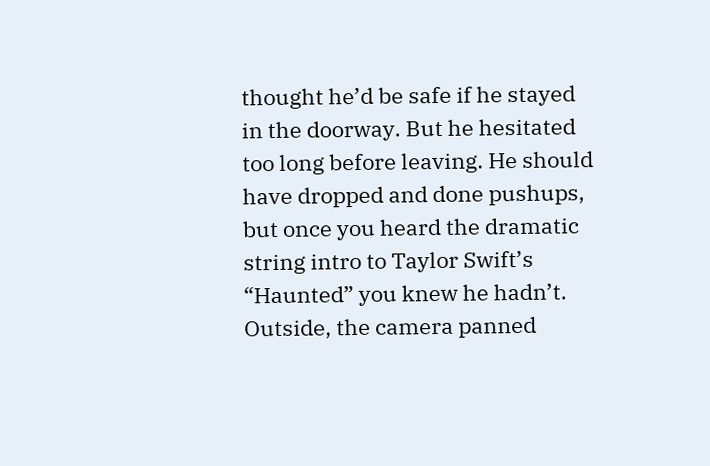thought he’d be safe if he stayed in the doorway. But he hesitated too long before leaving. He should have dropped and done pushups, but once you heard the dramatic string intro to Taylor Swift’s “Haunted” you knew he hadn’t. Outside, the camera panned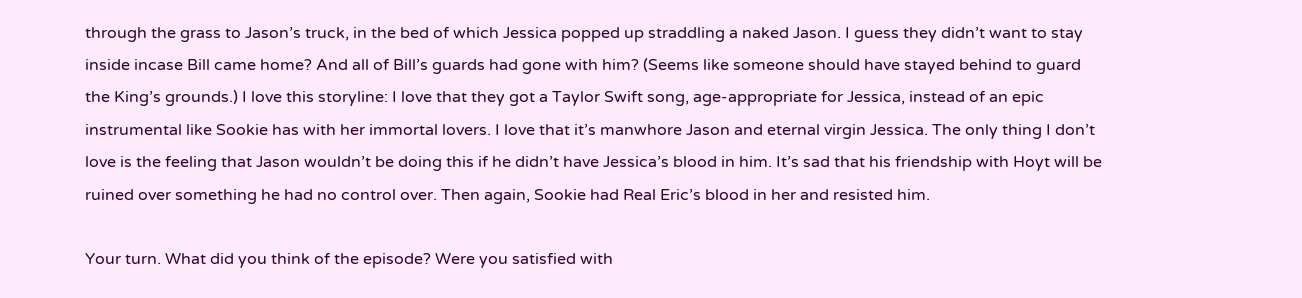through the grass to Jason’s truck, in the bed of which Jessica popped up straddling a naked Jason. I guess they didn’t want to stay inside incase Bill came home? And all of Bill’s guards had gone with him? (Seems like someone should have stayed behind to guard the King’s grounds.) I love this storyline: I love that they got a Taylor Swift song, age-appropriate for Jessica, instead of an epic instrumental like Sookie has with her immortal lovers. I love that it’s manwhore Jason and eternal virgin Jessica. The only thing I don’t love is the feeling that Jason wouldn’t be doing this if he didn’t have Jessica’s blood in him. It’s sad that his friendship with Hoyt will be ruined over something he had no control over. Then again, Sookie had Real Eric’s blood in her and resisted him.

Your turn. What did you think of the episode? Were you satisfied with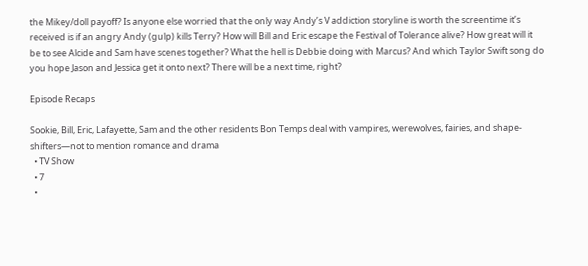the Mikey/doll payoff? Is anyone else worried that the only way Andy’s V addiction storyline is worth the screentime it’s received is if an angry Andy (gulp) kills Terry? How will Bill and Eric escape the Festival of Tolerance alive? How great will it be to see Alcide and Sam have scenes together? What the hell is Debbie doing with Marcus? And which Taylor Swift song do you hope Jason and Jessica get it onto next? There will be a next time, right?

Episode Recaps

Sookie, Bill, Eric, Lafayette, Sam and the other residents Bon Temps deal with vampires, werewolves, fairies, and shape-shifters—not to mention romance and drama
  • TV Show
  • 7
  •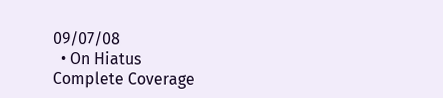09/07/08
  • On Hiatus
Complete Coverage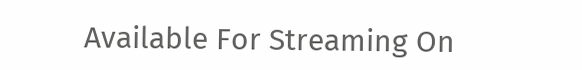Available For Streaming On